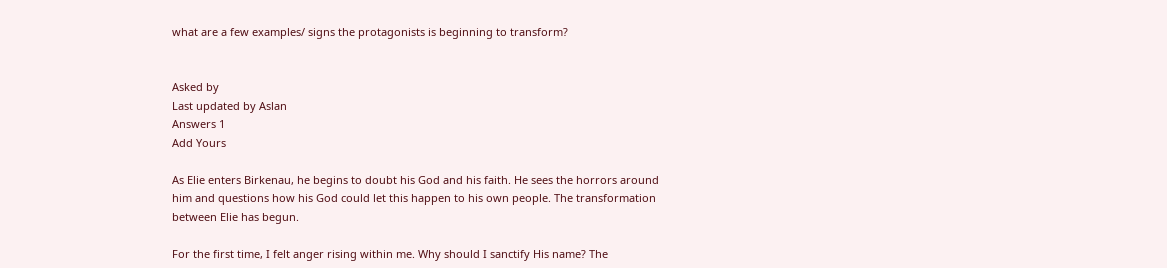what are a few examples/ signs the protagonists is beginning to transform?


Asked by
Last updated by Aslan
Answers 1
Add Yours

As Elie enters Birkenau, he begins to doubt his God and his faith. He sees the horrors around him and questions how his God could let this happen to his own people. The transformation between Elie has begun.

For the first time, I felt anger rising within me. Why should I sanctify His name? The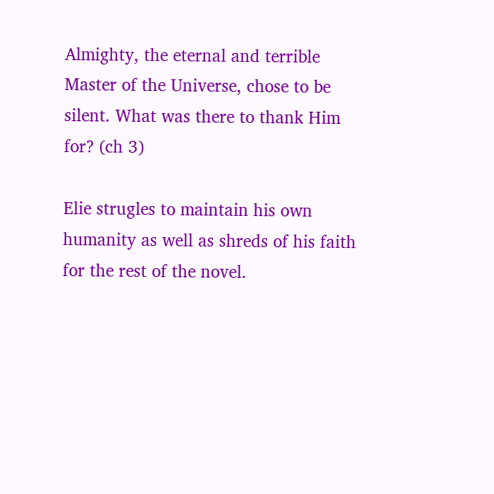Almighty, the eternal and terrible Master of the Universe, chose to be silent. What was there to thank Him for? (ch 3)

Elie strugles to maintain his own humanity as well as shreds of his faith for the rest of the novel.